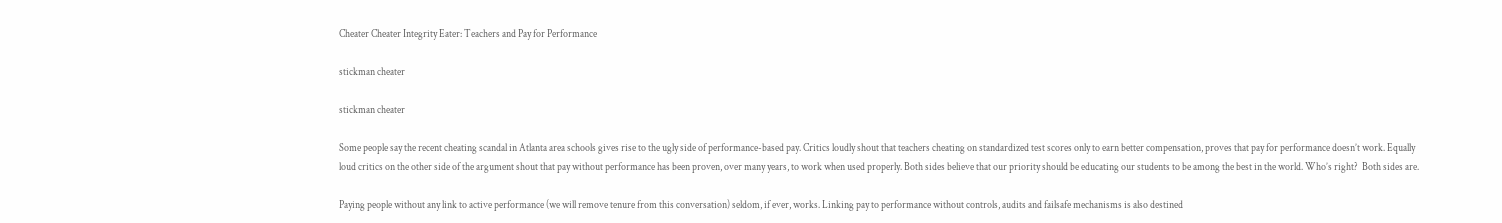Cheater Cheater Integrity Eater: Teachers and Pay for Performance

stickman cheater

stickman cheater

Some people say the recent cheating scandal in Atlanta area schools gives rise to the ugly side of performance-based pay. Critics loudly shout that teachers cheating on standardized test scores only to earn better compensation, proves that pay for performance doesn’t work. Equally loud critics on the other side of the argument shout that pay without performance has been proven, over many years, to work when used properly. Both sides believe that our priority should be educating our students to be among the best in the world. Who’s right?  Both sides are.

Paying people without any link to active performance (we will remove tenure from this conversation) seldom, if ever, works. Linking pay to performance without controls, audits and failsafe mechanisms is also destined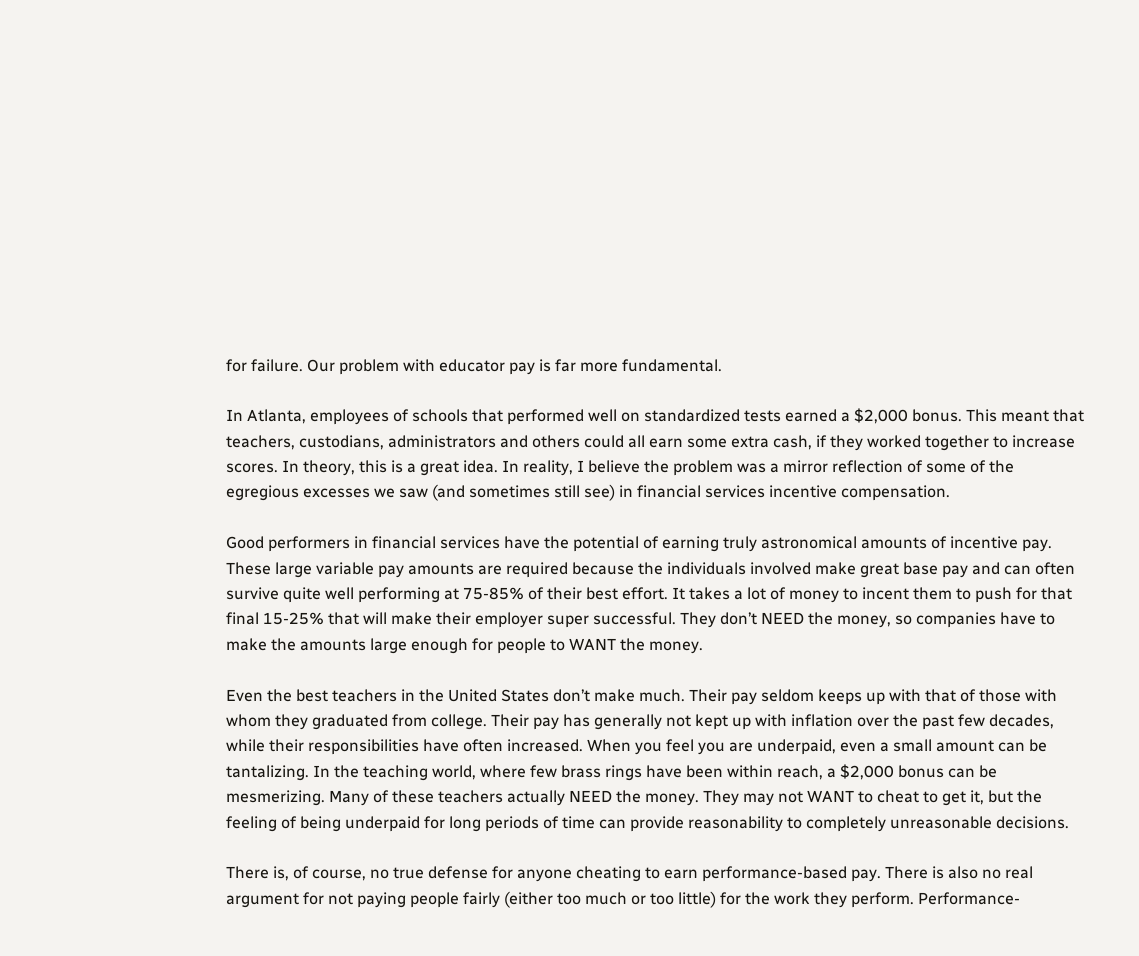for failure. Our problem with educator pay is far more fundamental.

In Atlanta, employees of schools that performed well on standardized tests earned a $2,000 bonus. This meant that teachers, custodians, administrators and others could all earn some extra cash, if they worked together to increase scores. In theory, this is a great idea. In reality, I believe the problem was a mirror reflection of some of the egregious excesses we saw (and sometimes still see) in financial services incentive compensation.

Good performers in financial services have the potential of earning truly astronomical amounts of incentive pay. These large variable pay amounts are required because the individuals involved make great base pay and can often survive quite well performing at 75-85% of their best effort. It takes a lot of money to incent them to push for that final 15-25% that will make their employer super successful. They don’t NEED the money, so companies have to make the amounts large enough for people to WANT the money.

Even the best teachers in the United States don’t make much. Their pay seldom keeps up with that of those with whom they graduated from college. Their pay has generally not kept up with inflation over the past few decades, while their responsibilities have often increased. When you feel you are underpaid, even a small amount can be tantalizing. In the teaching world, where few brass rings have been within reach, a $2,000 bonus can be mesmerizing. Many of these teachers actually NEED the money. They may not WANT to cheat to get it, but the feeling of being underpaid for long periods of time can provide reasonability to completely unreasonable decisions.

There is, of course, no true defense for anyone cheating to earn performance-based pay. There is also no real argument for not paying people fairly (either too much or too little) for the work they perform. Performance-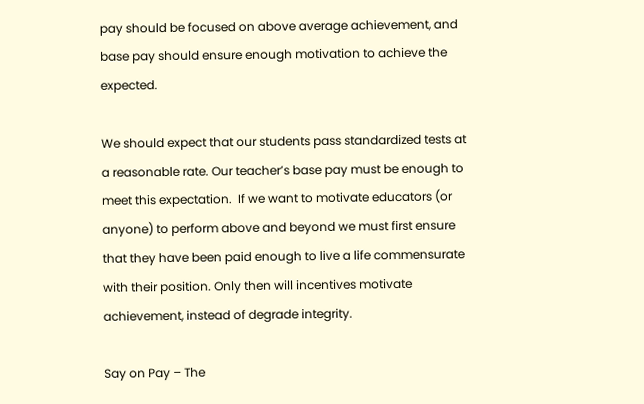pay should be focused on above average achievement, and base pay should ensure enough motivation to achieve the expected.

We should expect that our students pass standardized tests at a reasonable rate. Our teacher’s base pay must be enough to meet this expectation.  If we want to motivate educators (or anyone) to perform above and beyond we must first ensure that they have been paid enough to live a life commensurate with their position. Only then will incentives motivate achievement, instead of degrade integrity.

Say on Pay – The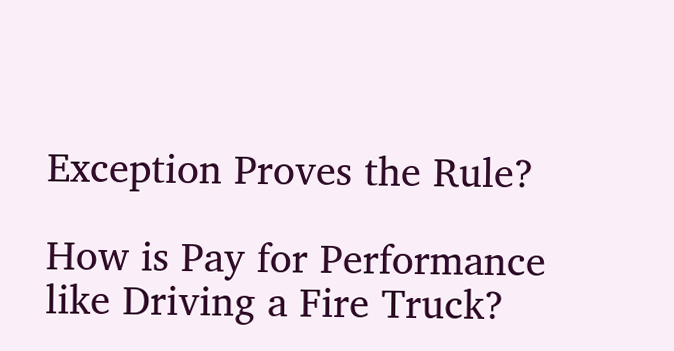Exception Proves the Rule?

How is Pay for Performance like Driving a Fire Truck?